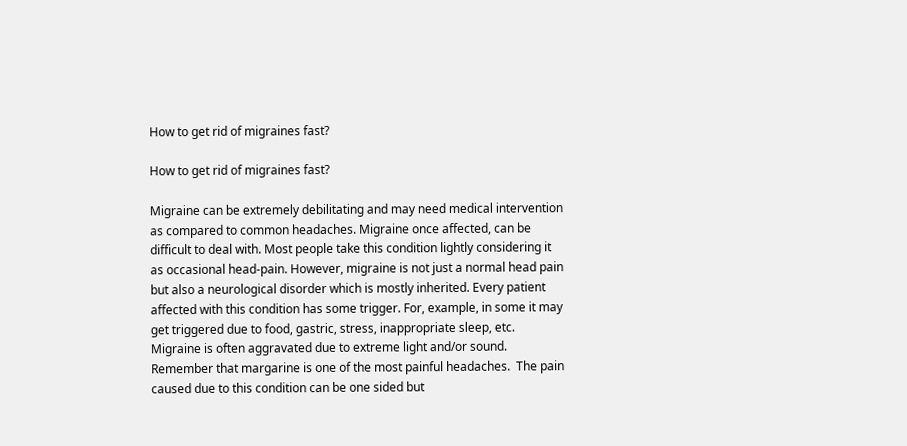How to get rid of migraines fast?

How to get rid of migraines fast?

Migraine can be extremely debilitating and may need medical intervention as compared to common headaches. Migraine once affected, can be difficult to deal with. Most people take this condition lightly considering it as occasional head-pain. However, migraine is not just a normal head pain but also a neurological disorder which is mostly inherited. Every patient affected with this condition has some trigger. For, example, in some it may get triggered due to food, gastric, stress, inappropriate sleep, etc. Migraine is often aggravated due to extreme light and/or sound. Remember that margarine is one of the most painful headaches.  The pain caused due to this condition can be one sided but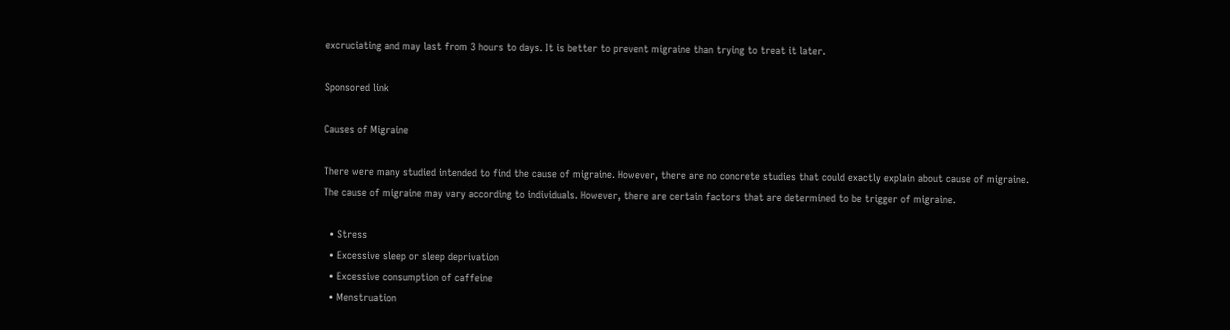excruciating and may last from 3 hours to days. It is better to prevent migraine than trying to treat it later.

Sponsored link

Causes of Migraine

There were many studied intended to find the cause of migraine. However, there are no concrete studies that could exactly explain about cause of migraine. The cause of migraine may vary according to individuals. However, there are certain factors that are determined to be trigger of migraine.

  • Stress
  • Excessive sleep or sleep deprivation
  • Excessive consumption of caffeine
  • Menstruation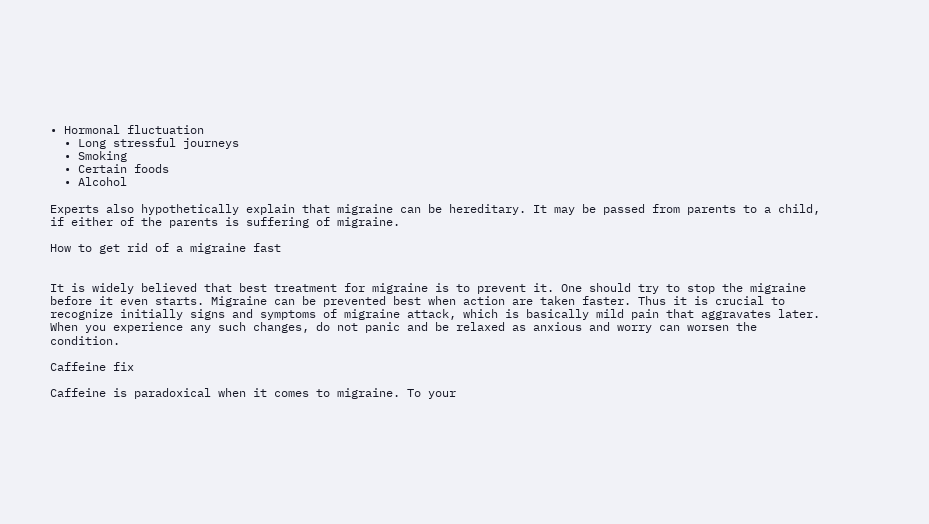• Hormonal fluctuation
  • Long stressful journeys
  • Smoking
  • Certain foods
  • Alcohol

Experts also hypothetically explain that migraine can be hereditary. It may be passed from parents to a child, if either of the parents is suffering of migraine.

How to get rid of a migraine fast


It is widely believed that best treatment for migraine is to prevent it. One should try to stop the migraine before it even starts. Migraine can be prevented best when action are taken faster. Thus it is crucial to recognize initially signs and symptoms of migraine attack, which is basically mild pain that aggravates later. When you experience any such changes, do not panic and be relaxed as anxious and worry can worsen the condition.

Caffeine fix

Caffeine is paradoxical when it comes to migraine. To your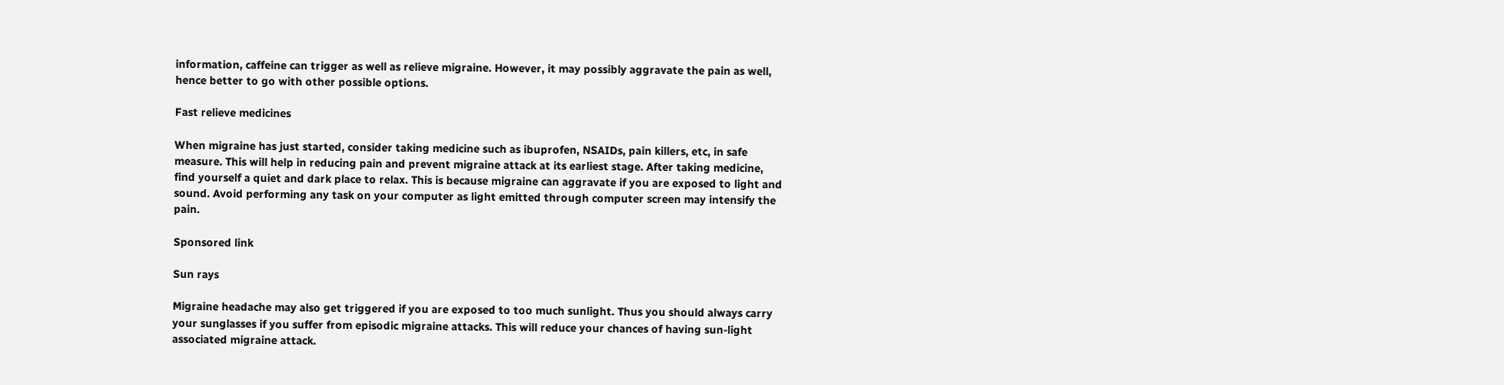information, caffeine can trigger as well as relieve migraine. However, it may possibly aggravate the pain as well, hence better to go with other possible options.

Fast relieve medicines

When migraine has just started, consider taking medicine such as ibuprofen, NSAIDs, pain killers, etc, in safe measure. This will help in reducing pain and prevent migraine attack at its earliest stage. After taking medicine, find yourself a quiet and dark place to relax. This is because migraine can aggravate if you are exposed to light and sound. Avoid performing any task on your computer as light emitted through computer screen may intensify the pain.

Sponsored link

Sun rays

Migraine headache may also get triggered if you are exposed to too much sunlight. Thus you should always carry your sunglasses if you suffer from episodic migraine attacks. This will reduce your chances of having sun-light associated migraine attack.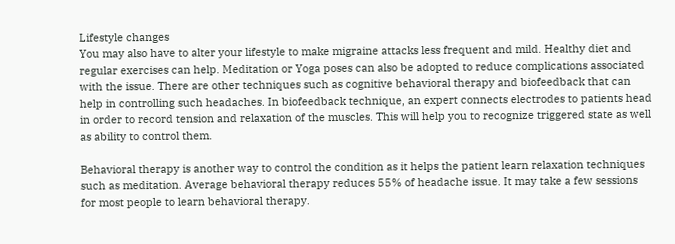Lifestyle changes
You may also have to alter your lifestyle to make migraine attacks less frequent and mild. Healthy diet and regular exercises can help. Meditation or Yoga poses can also be adopted to reduce complications associated with the issue. There are other techniques such as cognitive behavioral therapy and biofeedback that can help in controlling such headaches. In biofeedback technique, an expert connects electrodes to patients head in order to record tension and relaxation of the muscles. This will help you to recognize triggered state as well as ability to control them.

Behavioral therapy is another way to control the condition as it helps the patient learn relaxation techniques such as meditation. Average behavioral therapy reduces 55% of headache issue. It may take a few sessions for most people to learn behavioral therapy.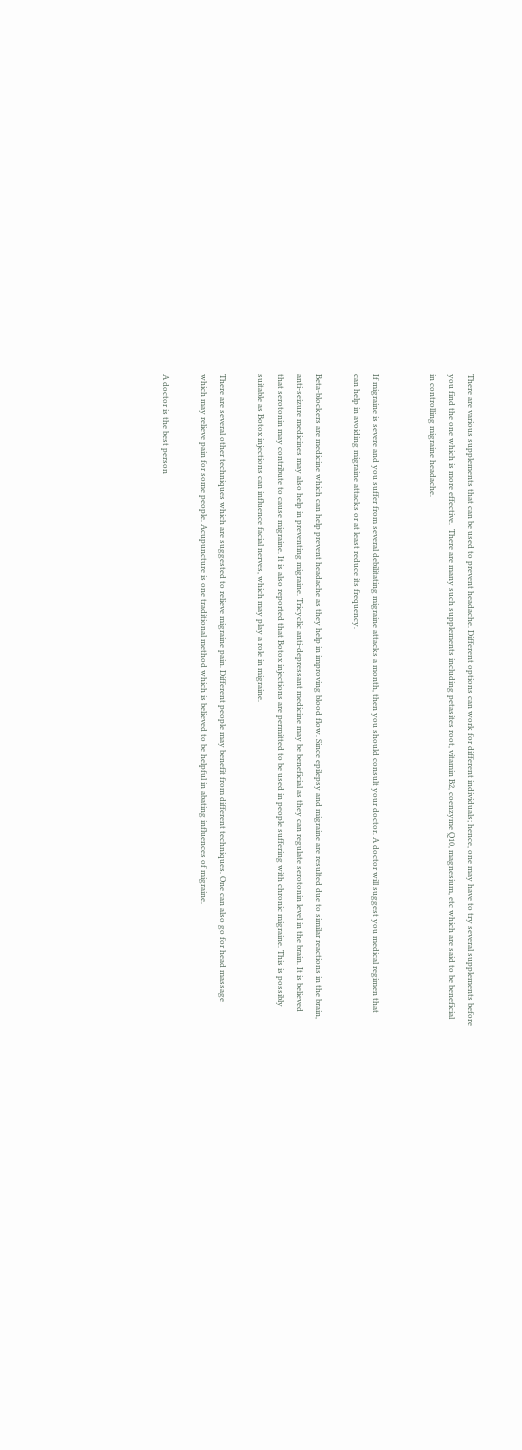There are various supplements that can be used to prevent headache. Different options can work for different individuals; hence, one may have to try several supplements before you find the one which is more effective.  There are many such supplements including petasites root, vitamin B2, coenzyme Q10, magnesium, etc which are said to be beneficial in controlling migraine headache.


If migraine is severe and you suffer from several debilitating migraine attacks a month, then you should consult your doctor. A doctor will suggest you medical regimen that can help in avoiding migraine attacks or at least reduce its frequency.

Beta-blockers are medicine which can help prevent headache as they help in improving blood flow. Since epilepsy and migraine are resulted due to similar reactions in the brain, anti-seizure medicines may also help in preventing migraine. Tricyclic anti-depressant medicine may be beneficial as they can regulate serotonin level in the brain. It is believed that serotonin may contribute to cause migraine. It is also reported that Botox injections are permitted to be used in people suffering with chronic migraine. This is possibly suitable as Botox injections can influence facial nerves, which may play a role in migraine.

There are several other techniques which are suggested to relieve migraine pain. Different people may benefit from different techniques. One can also go for head massage which may relieve pain for some people. Acupuncture is one traditional method which is believed to be helpful in abating influences of migraine.

A doctor is the best person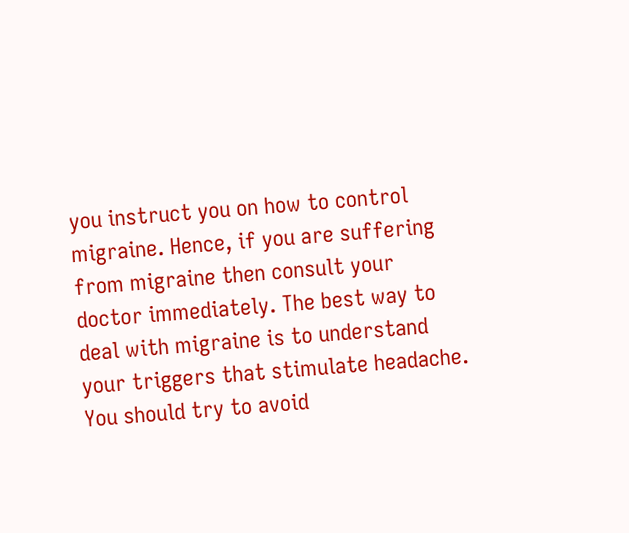you instruct you on how to control migraine. Hence, if you are suffering from migraine then consult your doctor immediately. The best way to deal with migraine is to understand your triggers that stimulate headache. You should try to avoid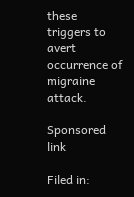these triggers to avert occurrence of migraine attack.

Sponsored link

Filed in: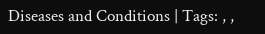Diseases and Conditions | Tags: , ,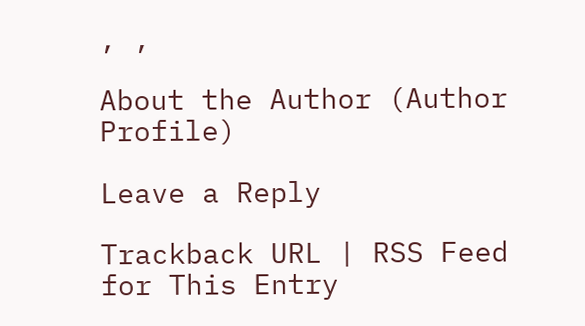, ,

About the Author (Author Profile)

Leave a Reply

Trackback URL | RSS Feed for This Entry